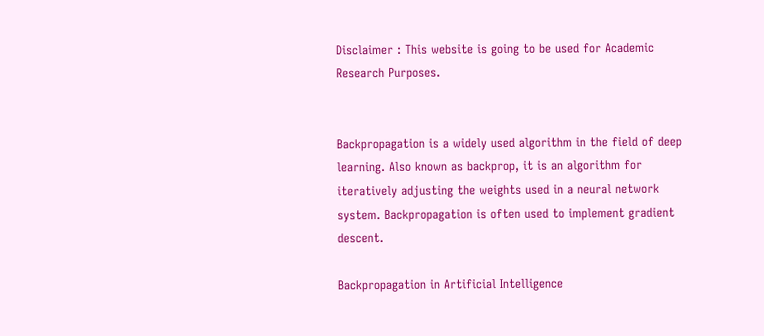Disclaimer : This website is going to be used for Academic Research Purposes.


Backpropagation is a widely used algorithm in the field of deep learning. Also known as backprop, it is an algorithm for iteratively adjusting the weights used in a neural network system. Backpropagation is often used to implement gradient descent.

Backpropagation in Artificial Intelligence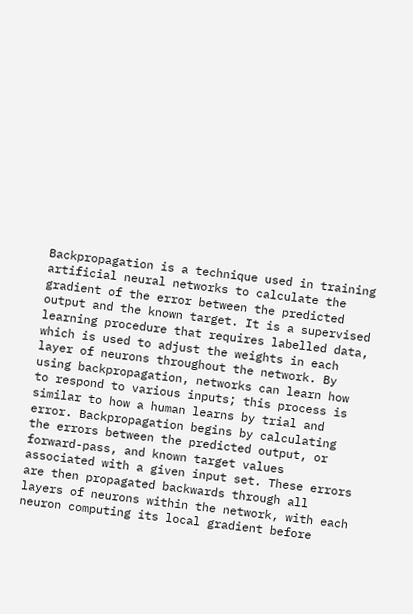Backpropagation is a technique used in training artificial neural networks to calculate the gradient of the error between the predicted output and the known target. It is a supervised learning procedure that requires labelled data, which is used to adjust the weights in each layer of neurons throughout the network. By using backpropagation, networks can learn how to respond to various inputs; this process is similar to how a human learns by trial and error. Backpropagation begins by calculating the errors between the predicted output, or forward-pass, and known target values associated with a given input set. These errors are then propagated backwards through all layers of neurons within the network, with each neuron computing its local gradient before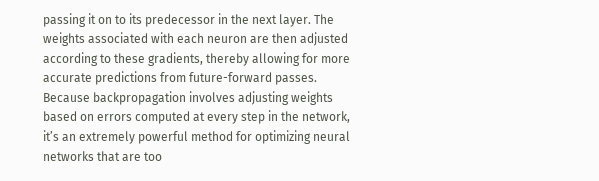passing it on to its predecessor in the next layer. The weights associated with each neuron are then adjusted according to these gradients, thereby allowing for more accurate predictions from future-forward passes. Because backpropagation involves adjusting weights based on errors computed at every step in the network, it’s an extremely powerful method for optimizing neural networks that are too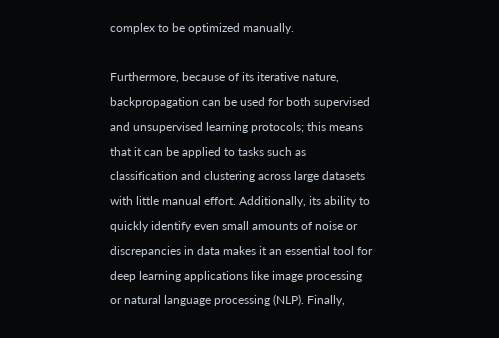complex to be optimized manually.

Furthermore, because of its iterative nature, backpropagation can be used for both supervised and unsupervised learning protocols; this means that it can be applied to tasks such as classification and clustering across large datasets with little manual effort. Additionally, its ability to quickly identify even small amounts of noise or discrepancies in data makes it an essential tool for deep learning applications like image processing or natural language processing (NLP). Finally,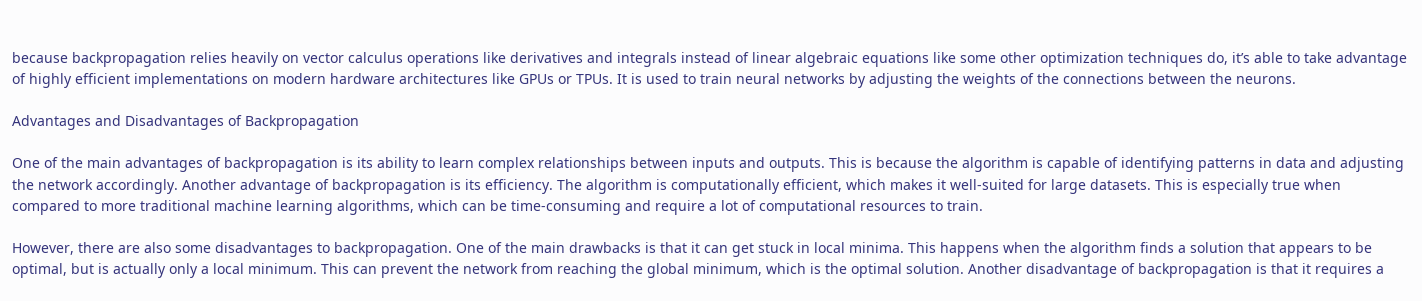because backpropagation relies heavily on vector calculus operations like derivatives and integrals instead of linear algebraic equations like some other optimization techniques do, it’s able to take advantage of highly efficient implementations on modern hardware architectures like GPUs or TPUs. It is used to train neural networks by adjusting the weights of the connections between the neurons.

Advantages and Disadvantages of Backpropagation

One of the main advantages of backpropagation is its ability to learn complex relationships between inputs and outputs. This is because the algorithm is capable of identifying patterns in data and adjusting the network accordingly. Another advantage of backpropagation is its efficiency. The algorithm is computationally efficient, which makes it well-suited for large datasets. This is especially true when compared to more traditional machine learning algorithms, which can be time-consuming and require a lot of computational resources to train.

However, there are also some disadvantages to backpropagation. One of the main drawbacks is that it can get stuck in local minima. This happens when the algorithm finds a solution that appears to be optimal, but is actually only a local minimum. This can prevent the network from reaching the global minimum, which is the optimal solution. Another disadvantage of backpropagation is that it requires a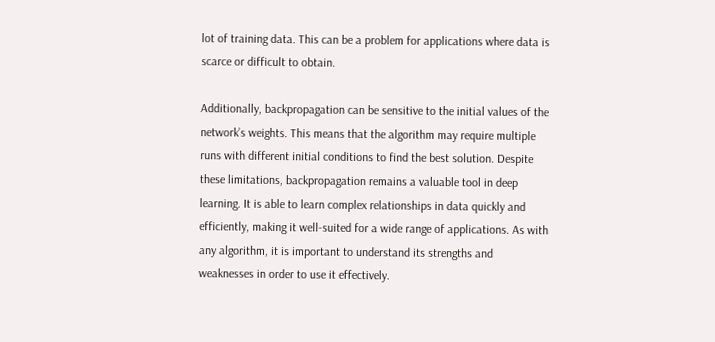lot of training data. This can be a problem for applications where data is scarce or difficult to obtain.

Additionally, backpropagation can be sensitive to the initial values of the network’s weights. This means that the algorithm may require multiple runs with different initial conditions to find the best solution. Despite these limitations, backpropagation remains a valuable tool in deep learning. It is able to learn complex relationships in data quickly and efficiently, making it well-suited for a wide range of applications. As with any algorithm, it is important to understand its strengths and weaknesses in order to use it effectively.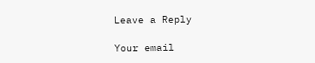Leave a Reply

Your email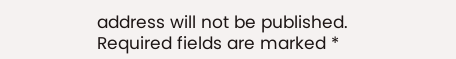address will not be published. Required fields are marked *